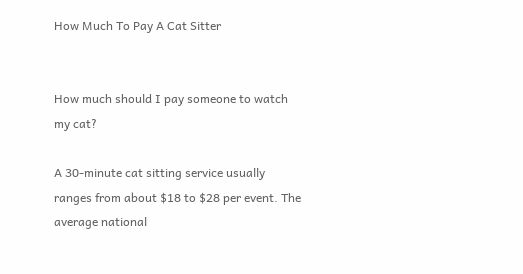How Much To Pay A Cat Sitter


How much should I pay someone to watch my cat?

A 30-minute cat sitting service usually ranges from about $18 to $28 per event. The average national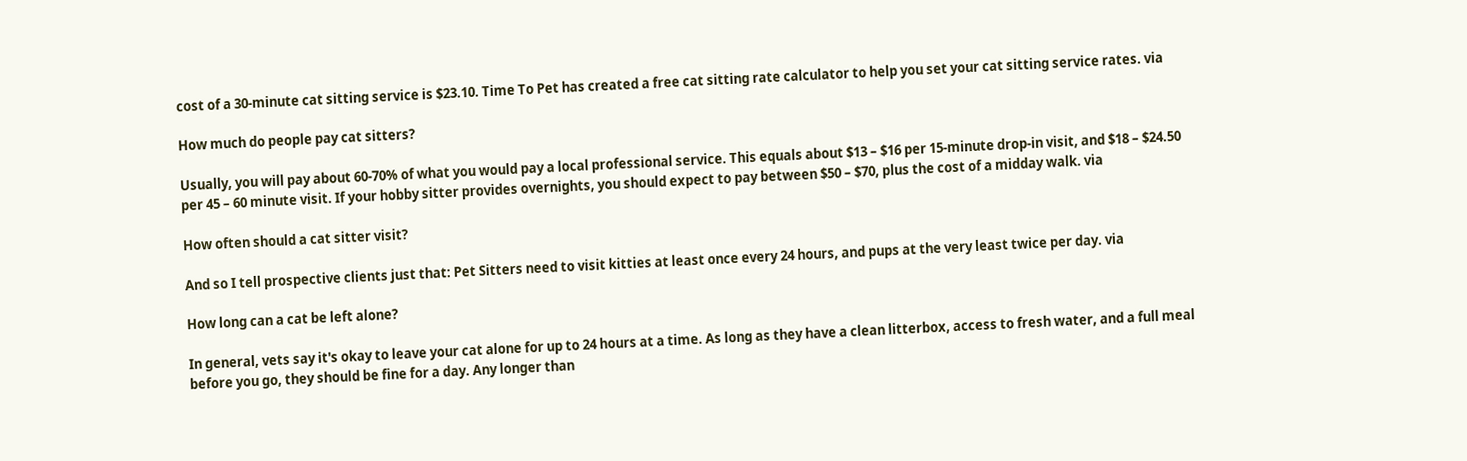cost of a 30-minute cat sitting service is $23.10. Time To Pet has created a free cat sitting rate calculator to help you set your cat sitting service rates. via

How much do people pay cat sitters?

Usually, you will pay about 60-70% of what you would pay a local professional service. This equals about $13 – $16 per 15-minute drop-in visit, and $18 – $24.50 per 45 – 60 minute visit. If your hobby sitter provides overnights, you should expect to pay between $50 – $70, plus the cost of a midday walk. via

How often should a cat sitter visit?

And so I tell prospective clients just that: Pet Sitters need to visit kitties at least once every 24 hours, and pups at the very least twice per day. via

How long can a cat be left alone?

In general, vets say it's okay to leave your cat alone for up to 24 hours at a time. As long as they have a clean litterbox, access to fresh water, and a full meal before you go, they should be fine for a day. Any longer than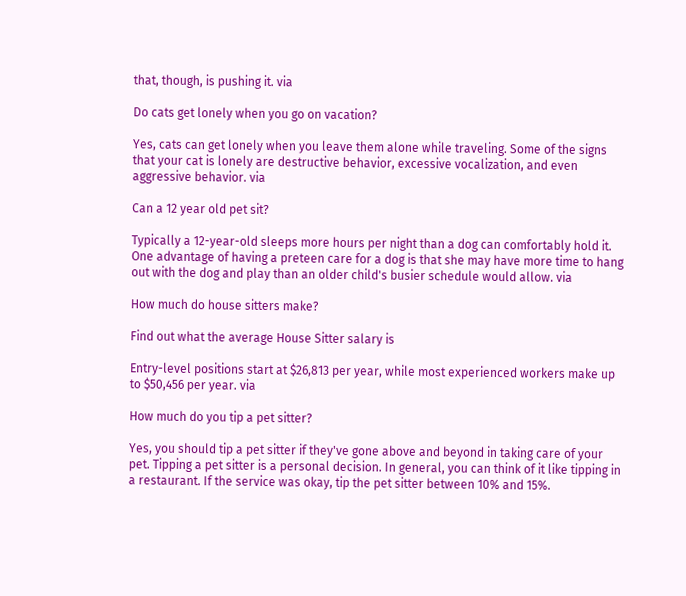that, though, is pushing it. via

Do cats get lonely when you go on vacation?

Yes, cats can get lonely when you leave them alone while traveling. Some of the signs that your cat is lonely are destructive behavior, excessive vocalization, and even aggressive behavior. via

Can a 12 year old pet sit?

Typically a 12-year-old sleeps more hours per night than a dog can comfortably hold it. One advantage of having a preteen care for a dog is that she may have more time to hang out with the dog and play than an older child's busier schedule would allow. via

How much do house sitters make?

Find out what the average House Sitter salary is

Entry-level positions start at $26,813 per year, while most experienced workers make up to $50,456 per year. via

How much do you tip a pet sitter?

Yes, you should tip a pet sitter if they've gone above and beyond in taking care of your pet. Tipping a pet sitter is a personal decision. In general, you can think of it like tipping in a restaurant. If the service was okay, tip the pet sitter between 10% and 15%.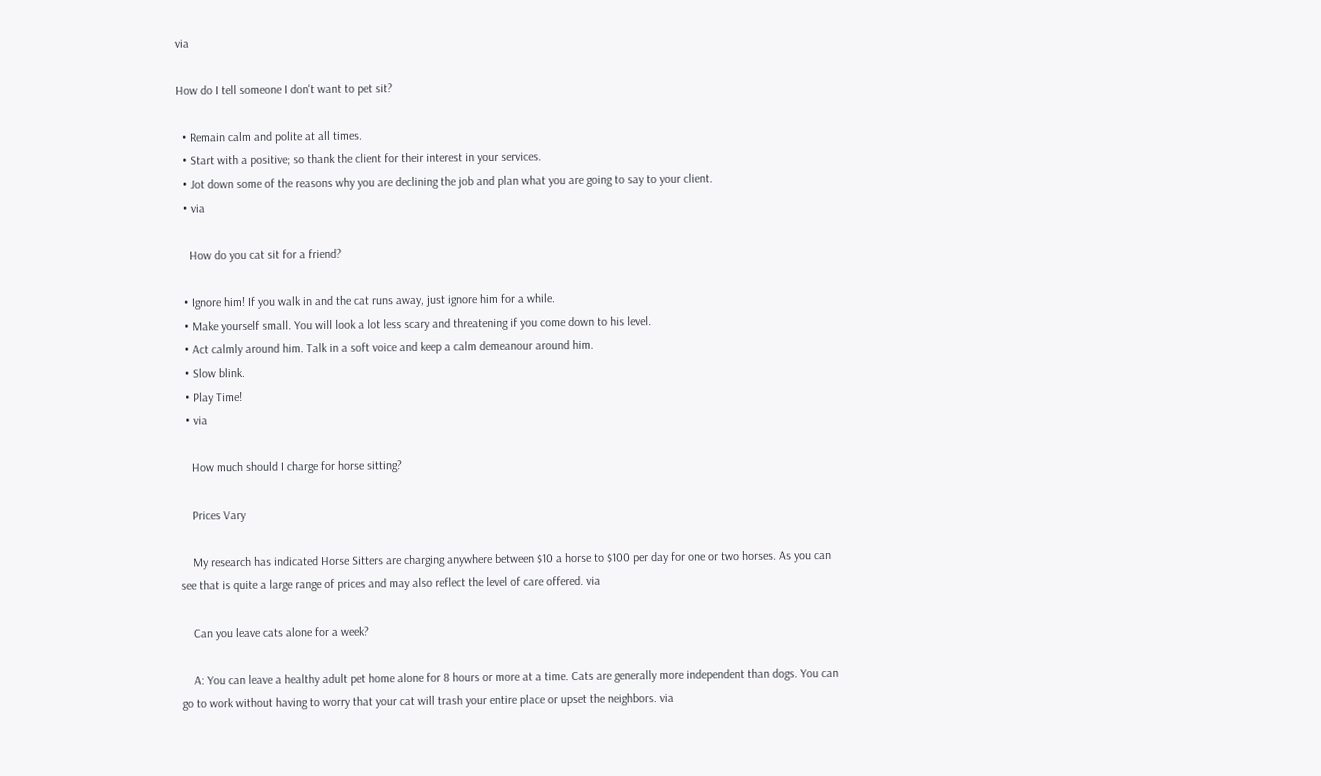via

How do I tell someone I don't want to pet sit?

  • Remain calm and polite at all times.
  • Start with a positive; so thank the client for their interest in your services.
  • Jot down some of the reasons why you are declining the job and plan what you are going to say to your client.
  • via

    How do you cat sit for a friend?

  • Ignore him! If you walk in and the cat runs away, just ignore him for a while.
  • Make yourself small. You will look a lot less scary and threatening if you come down to his level.
  • Act calmly around him. Talk in a soft voice and keep a calm demeanour around him.
  • Slow blink.
  • Play Time!
  • via

    How much should I charge for horse sitting?

    Prices Vary

    My research has indicated Horse Sitters are charging anywhere between $10 a horse to $100 per day for one or two horses. As you can see that is quite a large range of prices and may also reflect the level of care offered. via

    Can you leave cats alone for a week?

    A: You can leave a healthy adult pet home alone for 8 hours or more at a time. Cats are generally more independent than dogs. You can go to work without having to worry that your cat will trash your entire place or upset the neighbors. via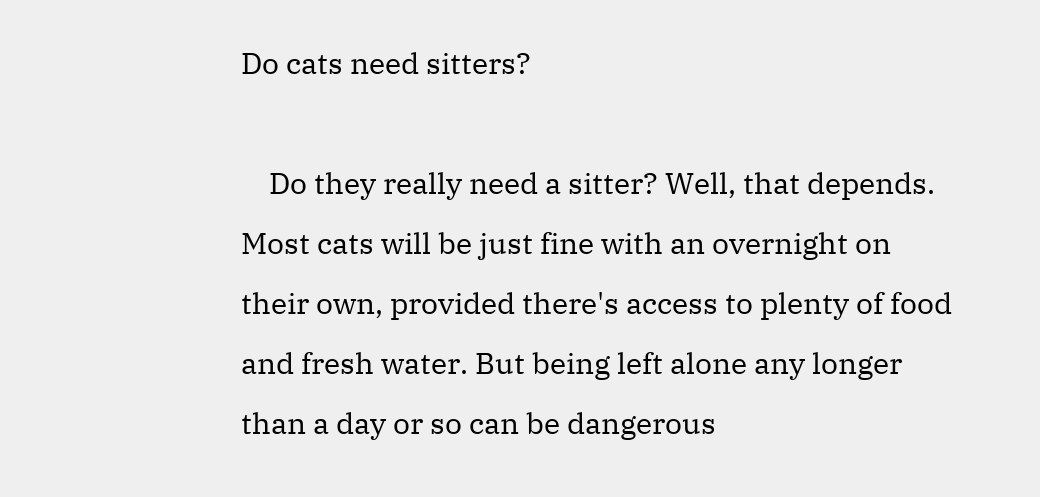Do cats need sitters?

    Do they really need a sitter? Well, that depends. Most cats will be just fine with an overnight on their own, provided there's access to plenty of food and fresh water. But being left alone any longer than a day or so can be dangerous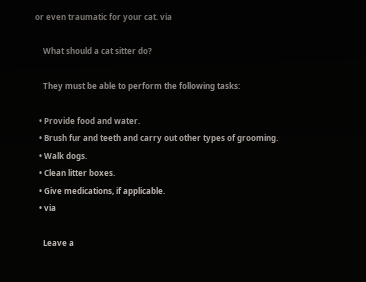or even traumatic for your cat. via

    What should a cat sitter do?

    They must be able to perform the following tasks:

  • Provide food and water.
  • Brush fur and teeth and carry out other types of grooming.
  • Walk dogs.
  • Clean litter boxes.
  • Give medications, if applicable.
  • via

    Leave a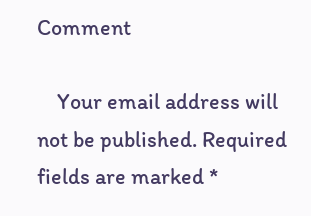Comment

    Your email address will not be published. Required fields are marked *